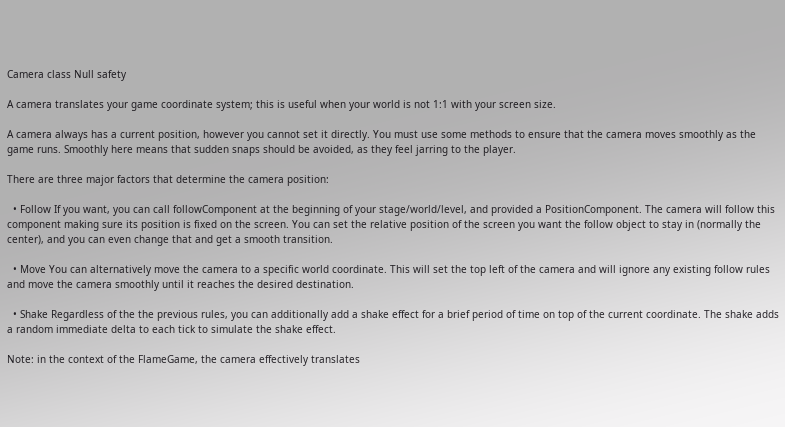Camera class Null safety

A camera translates your game coordinate system; this is useful when your world is not 1:1 with your screen size.

A camera always has a current position, however you cannot set it directly. You must use some methods to ensure that the camera moves smoothly as the game runs. Smoothly here means that sudden snaps should be avoided, as they feel jarring to the player.

There are three major factors that determine the camera position:

  • Follow If you want, you can call followComponent at the beginning of your stage/world/level, and provided a PositionComponent. The camera will follow this component making sure its position is fixed on the screen. You can set the relative position of the screen you want the follow object to stay in (normally the center), and you can even change that and get a smooth transition.

  • Move You can alternatively move the camera to a specific world coordinate. This will set the top left of the camera and will ignore any existing follow rules and move the camera smoothly until it reaches the desired destination.

  • Shake Regardless of the the previous rules, you can additionally add a shake effect for a brief period of time on top of the current coordinate. The shake adds a random immediate delta to each tick to simulate the shake effect.

Note: in the context of the FlameGame, the camera effectively translates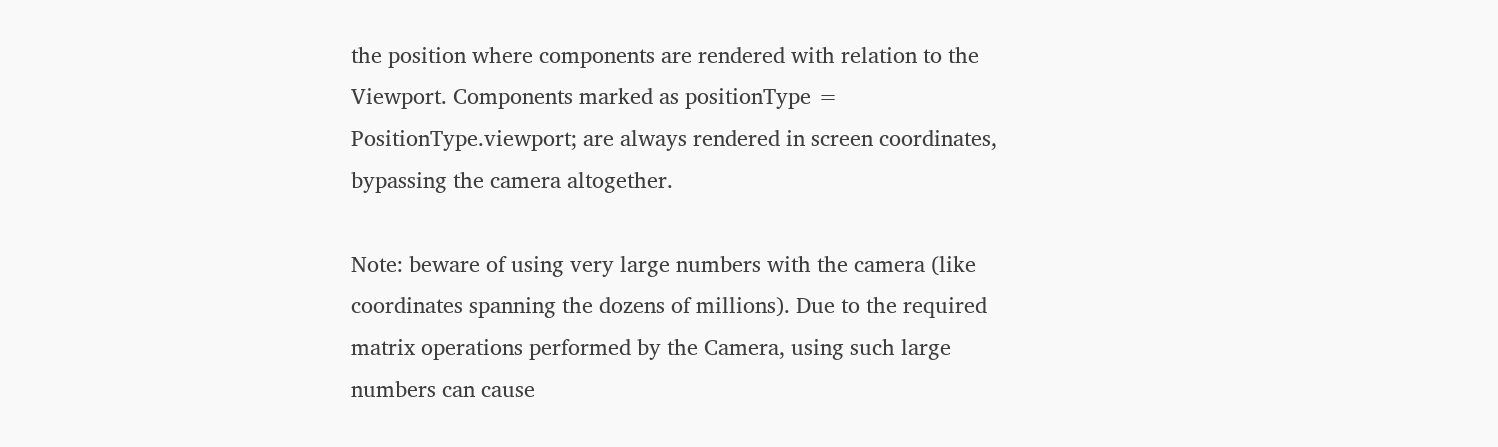the position where components are rendered with relation to the Viewport. Components marked as positionType = PositionType.viewport; are always rendered in screen coordinates, bypassing the camera altogether.

Note: beware of using very large numbers with the camera (like coordinates spanning the dozens of millions). Due to the required matrix operations performed by the Camera, using such large numbers can cause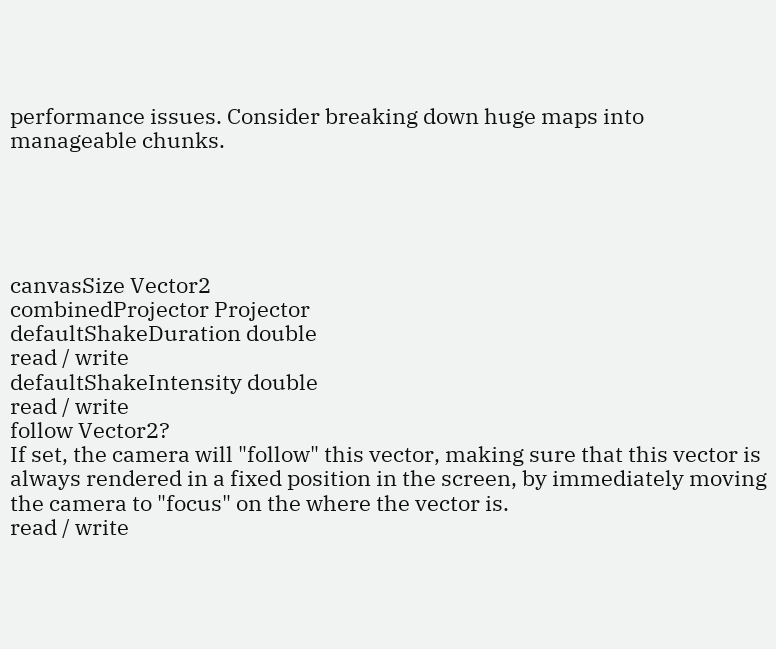performance issues. Consider breaking down huge maps into manageable chunks.





canvasSize Vector2
combinedProjector Projector
defaultShakeDuration double
read / write
defaultShakeIntensity double
read / write
follow Vector2?
If set, the camera will "follow" this vector, making sure that this vector is always rendered in a fixed position in the screen, by immediately moving the camera to "focus" on the where the vector is.
read / write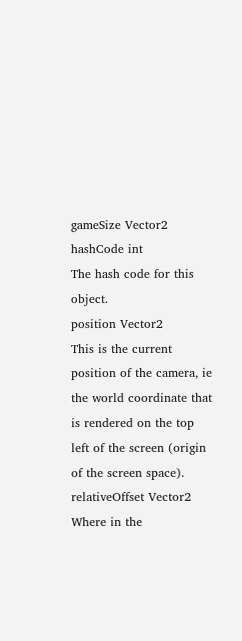gameSize Vector2
hashCode int
The hash code for this object.
position Vector2
This is the current position of the camera, ie the world coordinate that is rendered on the top left of the screen (origin of the screen space).
relativeOffset Vector2
Where in the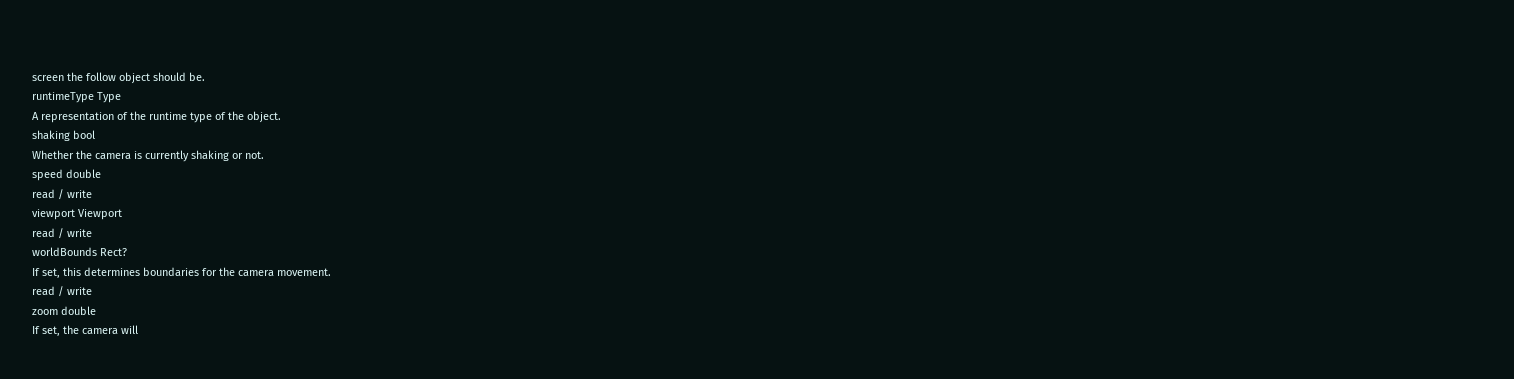screen the follow object should be.
runtimeType Type
A representation of the runtime type of the object.
shaking bool
Whether the camera is currently shaking or not.
speed double
read / write
viewport Viewport
read / write
worldBounds Rect?
If set, this determines boundaries for the camera movement.
read / write
zoom double
If set, the camera will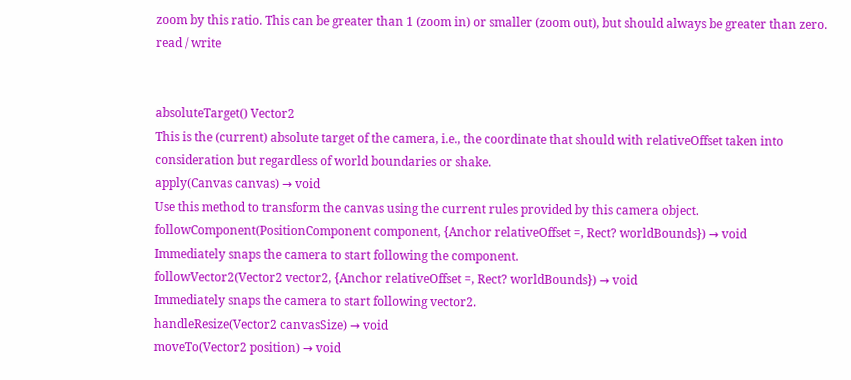zoom by this ratio. This can be greater than 1 (zoom in) or smaller (zoom out), but should always be greater than zero.
read / write


absoluteTarget() Vector2
This is the (current) absolute target of the camera, i.e., the coordinate that should with relativeOffset taken into consideration but regardless of world boundaries or shake.
apply(Canvas canvas) → void
Use this method to transform the canvas using the current rules provided by this camera object.
followComponent(PositionComponent component, {Anchor relativeOffset =, Rect? worldBounds}) → void
Immediately snaps the camera to start following the component.
followVector2(Vector2 vector2, {Anchor relativeOffset =, Rect? worldBounds}) → void
Immediately snaps the camera to start following vector2.
handleResize(Vector2 canvasSize) → void
moveTo(Vector2 position) → void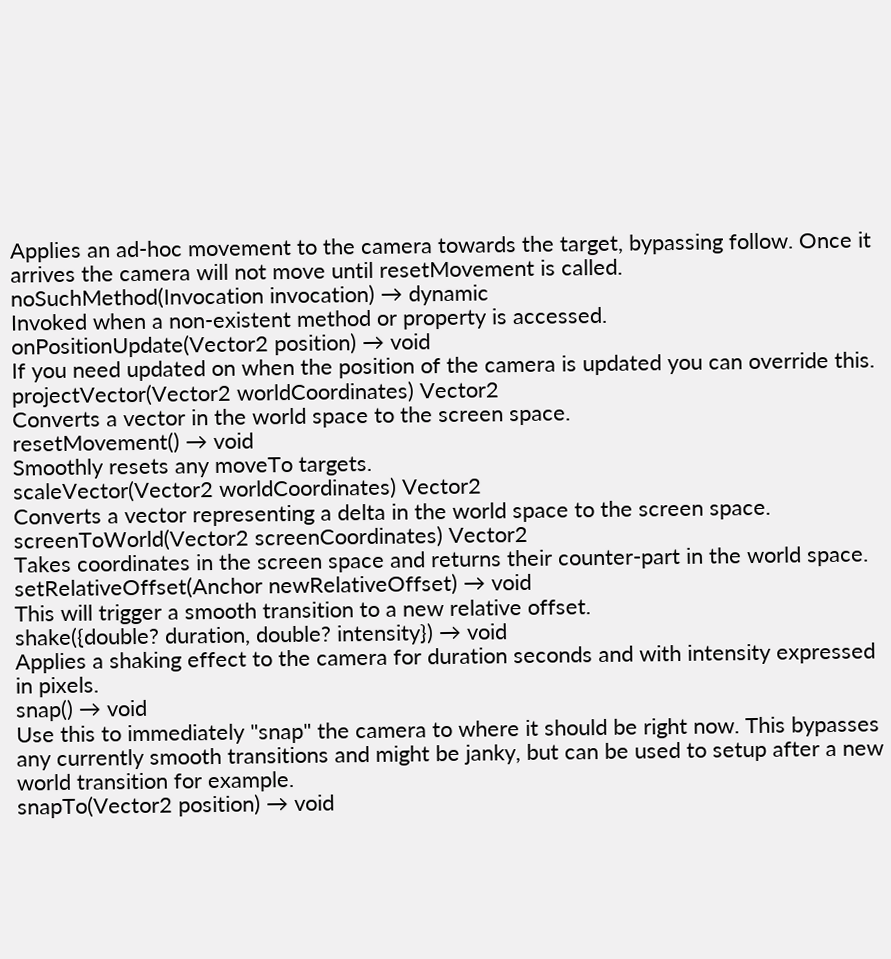Applies an ad-hoc movement to the camera towards the target, bypassing follow. Once it arrives the camera will not move until resetMovement is called.
noSuchMethod(Invocation invocation) → dynamic
Invoked when a non-existent method or property is accessed.
onPositionUpdate(Vector2 position) → void
If you need updated on when the position of the camera is updated you can override this.
projectVector(Vector2 worldCoordinates) Vector2
Converts a vector in the world space to the screen space.
resetMovement() → void
Smoothly resets any moveTo targets.
scaleVector(Vector2 worldCoordinates) Vector2
Converts a vector representing a delta in the world space to the screen space.
screenToWorld(Vector2 screenCoordinates) Vector2
Takes coordinates in the screen space and returns their counter-part in the world space.
setRelativeOffset(Anchor newRelativeOffset) → void
This will trigger a smooth transition to a new relative offset.
shake({double? duration, double? intensity}) → void
Applies a shaking effect to the camera for duration seconds and with intensity expressed in pixels.
snap() → void
Use this to immediately "snap" the camera to where it should be right now. This bypasses any currently smooth transitions and might be janky, but can be used to setup after a new world transition for example.
snapTo(Vector2 position) → void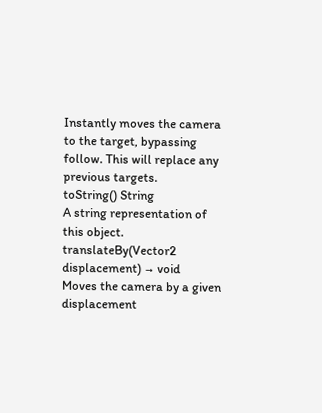Instantly moves the camera to the target, bypassing follow. This will replace any previous targets.
toString() String
A string representation of this object.
translateBy(Vector2 displacement) → void
Moves the camera by a given displacement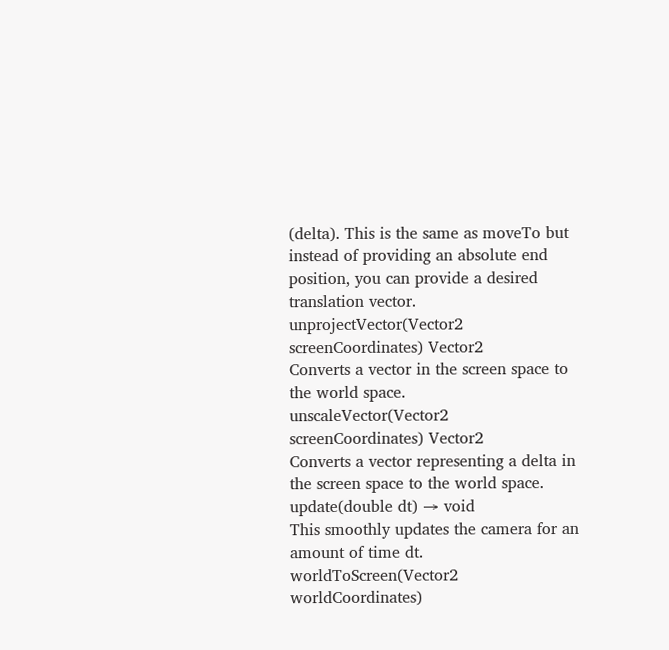(delta). This is the same as moveTo but instead of providing an absolute end position, you can provide a desired translation vector.
unprojectVector(Vector2 screenCoordinates) Vector2
Converts a vector in the screen space to the world space.
unscaleVector(Vector2 screenCoordinates) Vector2
Converts a vector representing a delta in the screen space to the world space.
update(double dt) → void
This smoothly updates the camera for an amount of time dt.
worldToScreen(Vector2 worldCoordinates)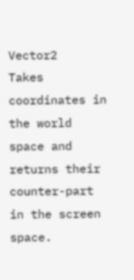Vector2
Takes coordinates in the world space and returns their counter-part in the screen space.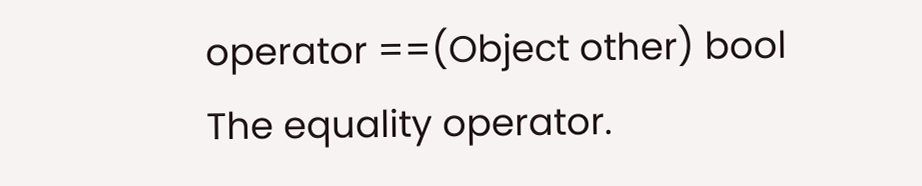operator ==(Object other) bool
The equality operator.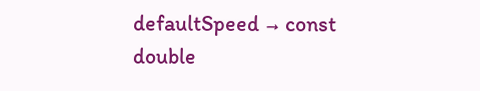defaultSpeed → const double